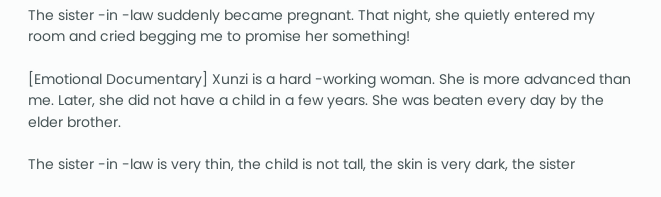The sister -in -law suddenly became pregnant. That night, she quietly entered my room and cried begging me to promise her something!

[Emotional Documentary] Xunzi is a hard -working woman. She is more advanced than me. Later, she did not have a child in a few years. She was beaten every day by the elder brother.

The sister -in -law is very thin, the child is not tall, the skin is very dark, the sister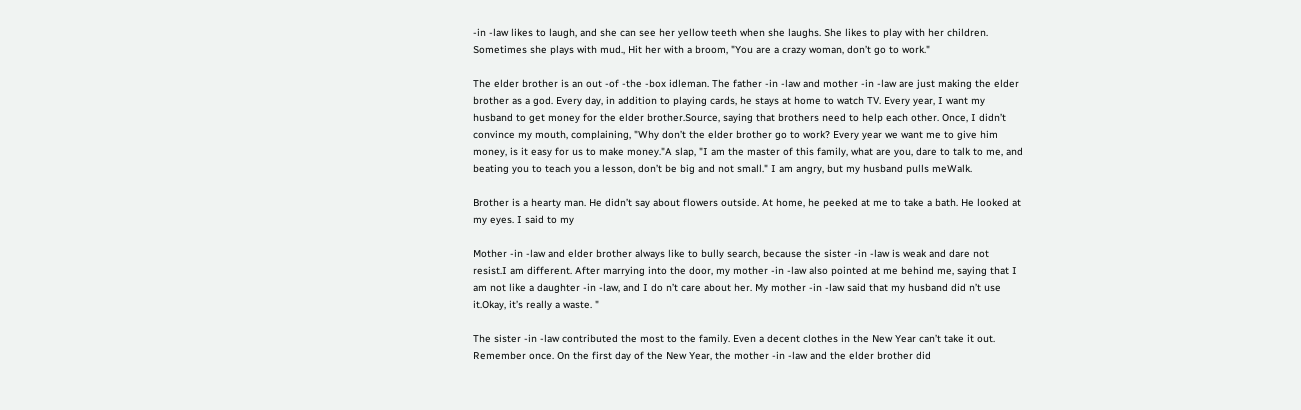-in -law likes to laugh, and she can see her yellow teeth when she laughs. She likes to play with her children. Sometimes she plays with mud., Hit her with a broom, "You are a crazy woman, don’t go to work."

The elder brother is an out -of -the -box idleman. The father -in -law and mother -in -law are just making the elder brother as a god. Every day, in addition to playing cards, he stays at home to watch TV. Every year, I want my husband to get money for the elder brother.Source, saying that brothers need to help each other. Once, I didn’t convince my mouth, complaining, "Why don’t the elder brother go to work? Every year we want me to give him money, is it easy for us to make money."A slap, "I am the master of this family, what are you, dare to talk to me, and beating you to teach you a lesson, don’t be big and not small." I am angry, but my husband pulls meWalk.

Brother is a hearty man. He didn’t say about flowers outside. At home, he peeked at me to take a bath. He looked at my eyes. I said to my

Mother -in -law and elder brother always like to bully search, because the sister -in -law is weak and dare not resist.I am different. After marrying into the door, my mother -in -law also pointed at me behind me, saying that I am not like a daughter -in -law, and I do n’t care about her. My mother -in -law said that my husband did n’t use it.Okay, it’s really a waste. "

The sister -in -law contributed the most to the family. Even a decent clothes in the New Year can’t take it out. Remember once. On the first day of the New Year, the mother -in -law and the elder brother did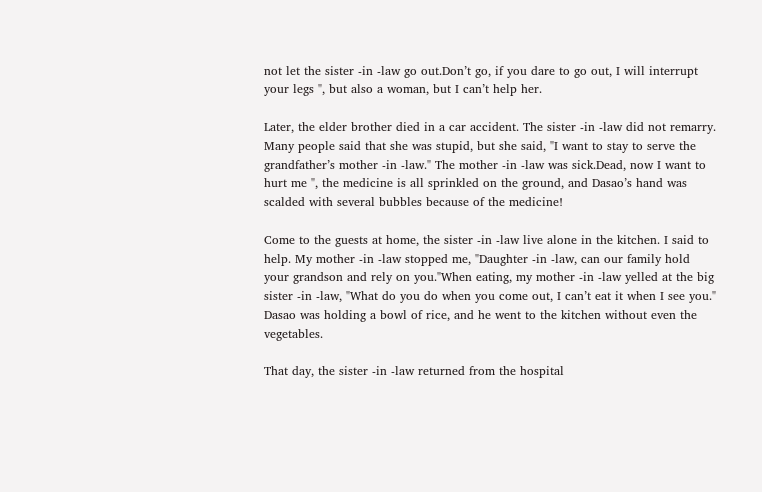not let the sister -in -law go out.Don’t go, if you dare to go out, I will interrupt your legs ", but also a woman, but I can’t help her.

Later, the elder brother died in a car accident. The sister -in -law did not remarry. Many people said that she was stupid, but she said, "I want to stay to serve the grandfather’s mother -in -law." The mother -in -law was sick.Dead, now I want to hurt me ", the medicine is all sprinkled on the ground, and Dasao’s hand was scalded with several bubbles because of the medicine!

Come to the guests at home, the sister -in -law live alone in the kitchen. I said to help. My mother -in -law stopped me, "Daughter -in -law, can our family hold your grandson and rely on you."When eating, my mother -in -law yelled at the big sister -in -law, "What do you do when you come out, I can’t eat it when I see you." Dasao was holding a bowl of rice, and he went to the kitchen without even the vegetables.

That day, the sister -in -law returned from the hospital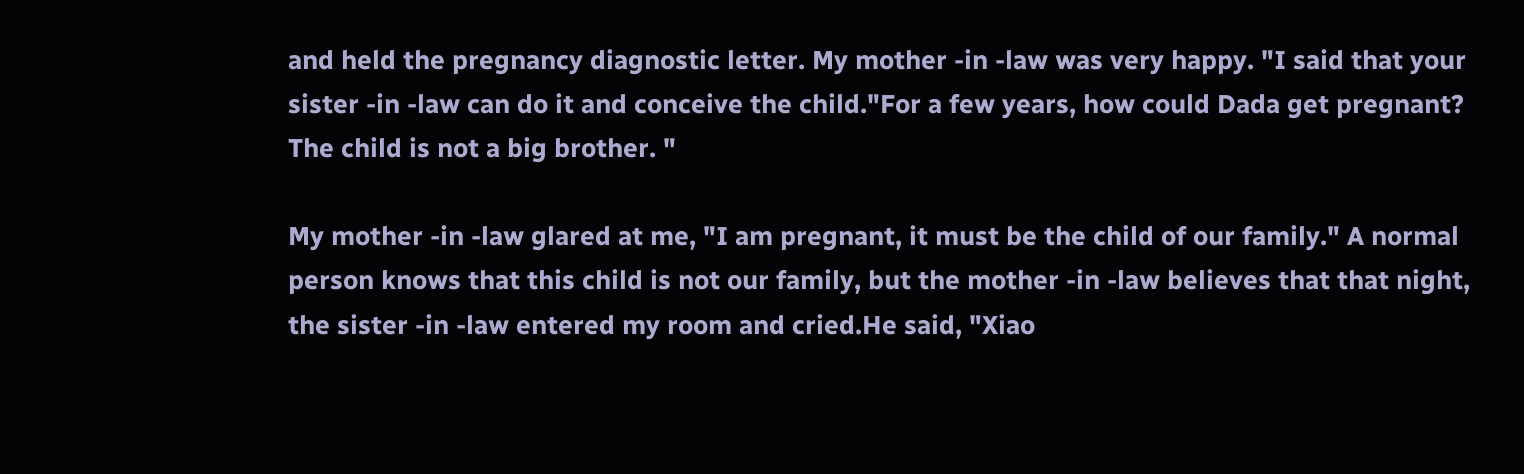and held the pregnancy diagnostic letter. My mother -in -law was very happy. "I said that your sister -in -law can do it and conceive the child."For a few years, how could Dada get pregnant? The child is not a big brother. "

My mother -in -law glared at me, "I am pregnant, it must be the child of our family." A normal person knows that this child is not our family, but the mother -in -law believes that that night, the sister -in -law entered my room and cried.He said, "Xiao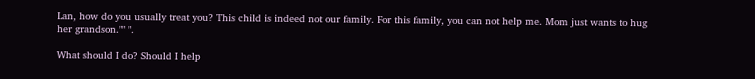Lan, how do you usually treat you? This child is indeed not our family. For this family, you can not help me. Mom just wants to hug her grandson."" ".

What should I do? Should I help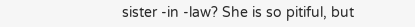sister -in -law? She is so pitiful, but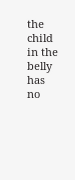the child in the belly has no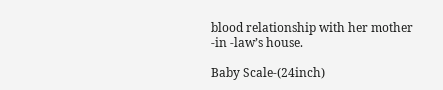blood relationship with her mother -in -law’s house.

Baby Scale-(24inch)